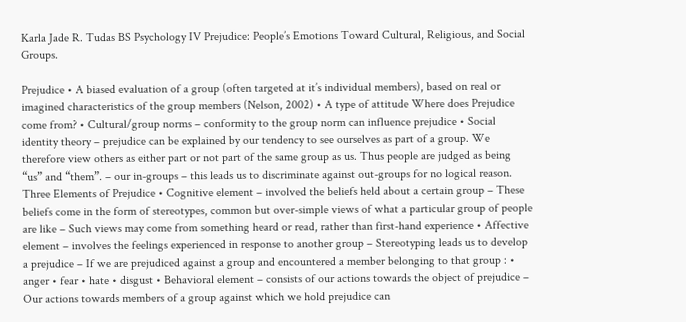Karla Jade R. Tudas BS Psychology IV Prejudice: People’s Emotions Toward Cultural, Religious, and Social Groups.

Prejudice • A biased evaluation of a group (often targeted at it’s individual members), based on real or imagined characteristics of the group members (Nelson, 2002) • A type of attitude Where does Prejudice come from? • Cultural/group norms – conformity to the group norm can influence prejudice • Social identity theory – prejudice can be explained by our tendency to see ourselves as part of a group. We therefore view others as either part or not part of the same group as us. Thus people are judged as being “us” and “them”. – our in-groups – this leads us to discriminate against out-groups for no logical reason. Three Elements of Prejudice • Cognitive element – involved the beliefs held about a certain group – These beliefs come in the form of stereotypes, common but over-simple views of what a particular group of people are like – Such views may come from something heard or read, rather than first-hand experience • Affective element – involves the feelings experienced in response to another group – Stereotyping leads us to develop a prejudice – If we are prejudiced against a group and encountered a member belonging to that group : • anger • fear • hate • disgust • Behavioral element – consists of our actions towards the object of prejudice – Our actions towards members of a group against which we hold prejudice can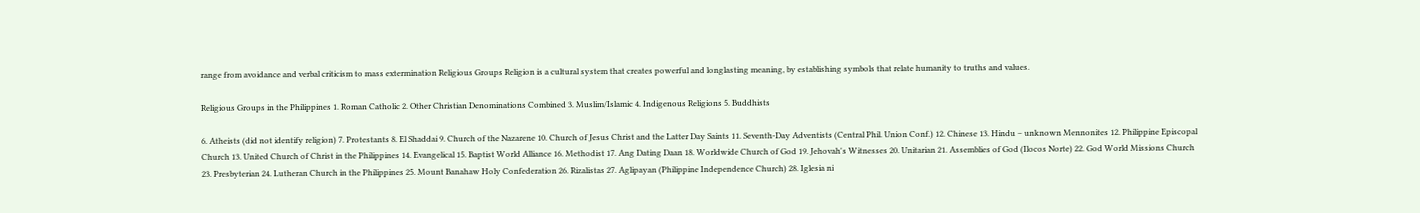range from avoidance and verbal criticism to mass extermination Religious Groups Religion is a cultural system that creates powerful and longlasting meaning, by establishing symbols that relate humanity to truths and values.

Religious Groups in the Philippines 1. Roman Catholic 2. Other Christian Denominations Combined 3. Muslim/Islamic 4. Indigenous Religions 5. Buddhists

6. Atheists (did not identify religion) 7. Protestants 8. El Shaddai 9. Church of the Nazarene 10. Church of Jesus Christ and the Latter Day Saints 11. Seventh-Day Adventists (Central Phil. Union Conf.) 12. Chinese 13. Hindu – unknown Mennonites 12. Philippine Episcopal Church 13. United Church of Christ in the Philippines 14. Evangelical 15. Baptist World Alliance 16. Methodist 17. Ang Dating Daan 18. Worldwide Church of God 19. Jehovah's Witnesses 20. Unitarian 21. Assemblies of God (Ilocos Norte) 22. God World Missions Church 23. Presbyterian 24. Lutheran Church in the Philippines 25. Mount Banahaw Holy Confederation 26. Rizalistas 27. Aglipayan (Philippine Independence Church) 28. Iglesia ni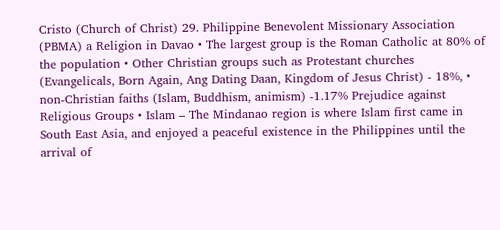Cristo (Church of Christ) 29. Philippine Benevolent Missionary Association (PBMA) a Religion in Davao • The largest group is the Roman Catholic at 80% of the population • Other Christian groups such as Protestant churches (Evangelicals, Born Again, Ang Dating Daan, Kingdom of Jesus Christ) - 18%, • non-Christian faiths (Islam, Buddhism, animism) -1.17% Prejudice against Religious Groups • Islam – The Mindanao region is where Islam first came in South East Asia, and enjoyed a peaceful existence in the Philippines until the arrival of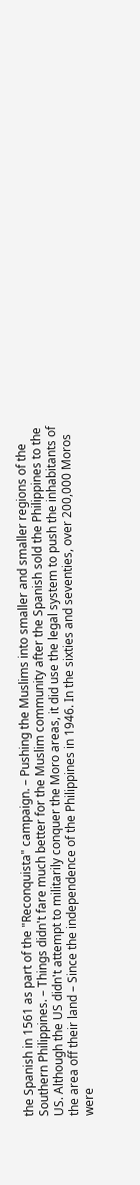the Spanish in 1561 as part of the "Reconquista" campaign. – Pushing the Muslims into smaller and smaller regions of the Southern Philippines. – Things didn't fare much better for the Muslim community after the Spanish sold the Philippines to the US. Although the US didn't attempt to militarily conquer the Moro areas, it did use the legal system to push the inhabitants of the area off their land – Since the independence of the Philippines in 1946. In the sixties and seventies, over 200,000 Moros were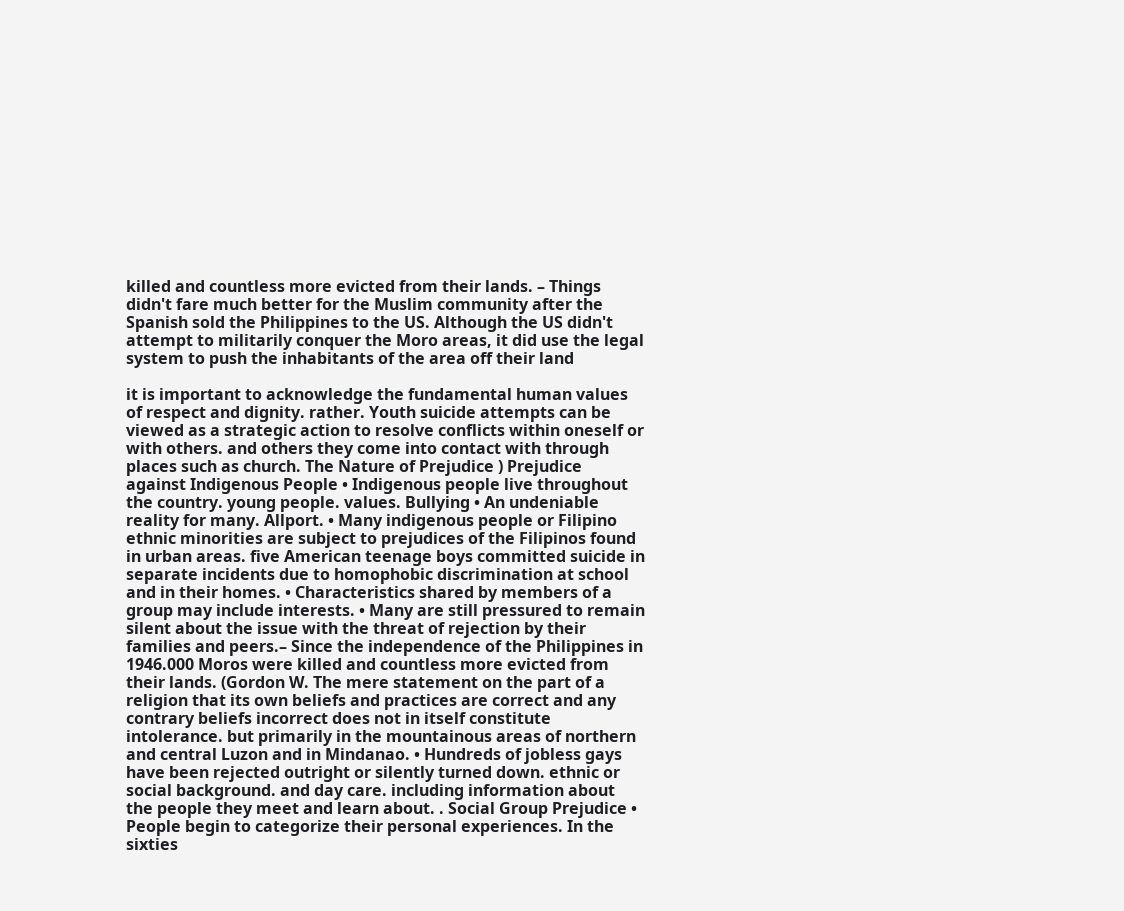killed and countless more evicted from their lands. – Things didn't fare much better for the Muslim community after the Spanish sold the Philippines to the US. Although the US didn't attempt to militarily conquer the Moro areas, it did use the legal system to push the inhabitants of the area off their land

it is important to acknowledge the fundamental human values of respect and dignity. rather. Youth suicide attempts can be viewed as a strategic action to resolve conflicts within oneself or with others. and others they come into contact with through places such as church. The Nature of Prejudice ) Prejudice against Indigenous People • Indigenous people live throughout the country. young people. values. Bullying • An undeniable reality for many. Allport. • Many indigenous people or Filipino ethnic minorities are subject to prejudices of the Filipinos found in urban areas. five American teenage boys committed suicide in separate incidents due to homophobic discrimination at school and in their homes. • Characteristics shared by members of a group may include interests. • Many are still pressured to remain silent about the issue with the threat of rejection by their families and peers.– Since the independence of the Philippines in 1946.000 Moros were killed and countless more evicted from their lands. (Gordon W. The mere statement on the part of a religion that its own beliefs and practices are correct and any contrary beliefs incorrect does not in itself constitute intolerance. but primarily in the mountainous areas of northern and central Luzon and in Mindanao. • Hundreds of jobless gays have been rejected outright or silently turned down. ethnic or social background. and day care. including information about the people they meet and learn about. . Social Group Prejudice • People begin to categorize their personal experiences. In the sixties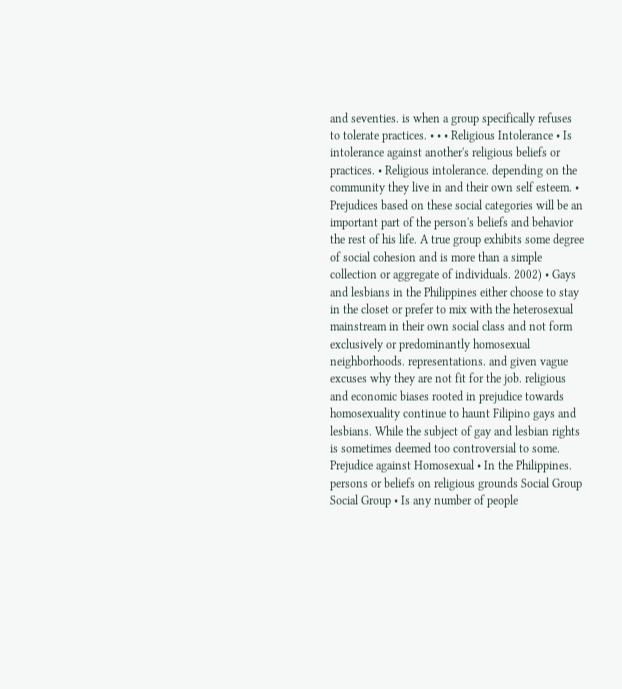and seventies. is when a group specifically refuses to tolerate practices. • • • Religious Intolerance • Is intolerance against another's religious beliefs or practices. • Religious intolerance. depending on the community they live in and their own self esteem. • Prejudices based on these social categories will be an important part of the person's beliefs and behavior the rest of his life. A true group exhibits some degree of social cohesion and is more than a simple collection or aggregate of individuals. 2002) • Gays and lesbians in the Philippines either choose to stay in the closet or prefer to mix with the heterosexual mainstream in their own social class and not form exclusively or predominantly homosexual neighborhoods. representations. and given vague excuses why they are not fit for the job. religious and economic biases rooted in prejudice towards homosexuality continue to haunt Filipino gays and lesbians. While the subject of gay and lesbian rights is sometimes deemed too controversial to some. Prejudice against Homosexual • In the Philippines. persons or beliefs on religious grounds Social Group Social Group • Is any number of people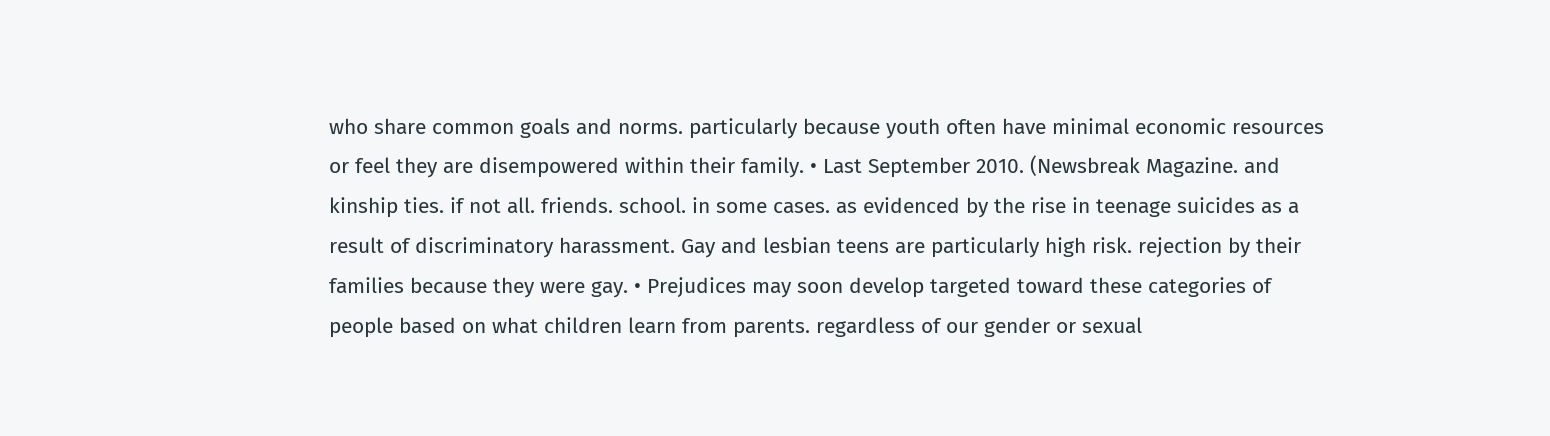who share common goals and norms. particularly because youth often have minimal economic resources or feel they are disempowered within their family. • Last September 2010. (Newsbreak Magazine. and kinship ties. if not all. friends. school. in some cases. as evidenced by the rise in teenage suicides as a result of discriminatory harassment. Gay and lesbian teens are particularly high risk. rejection by their families because they were gay. • Prejudices may soon develop targeted toward these categories of people based on what children learn from parents. regardless of our gender or sexual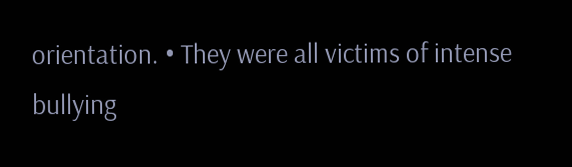orientation. • They were all victims of intense bullying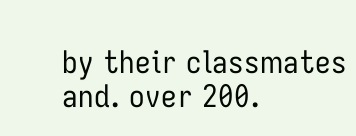by their classmates and. over 200.